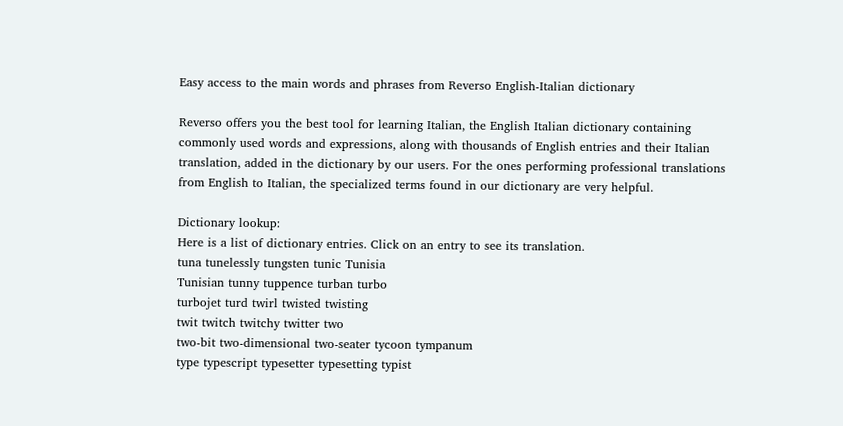Easy access to the main words and phrases from Reverso English-Italian dictionary

Reverso offers you the best tool for learning Italian, the English Italian dictionary containing commonly used words and expressions, along with thousands of English entries and their Italian translation, added in the dictionary by our users. For the ones performing professional translations from English to Italian, the specialized terms found in our dictionary are very helpful.

Dictionary lookup:
Here is a list of dictionary entries. Click on an entry to see its translation.
tuna tunelessly tungsten tunic Tunisia
Tunisian tunny tuppence turban turbo
turbojet turd twirl twisted twisting
twit twitch twitchy twitter two
two-bit two-dimensional two-seater tycoon tympanum
type typescript typesetter typesetting typist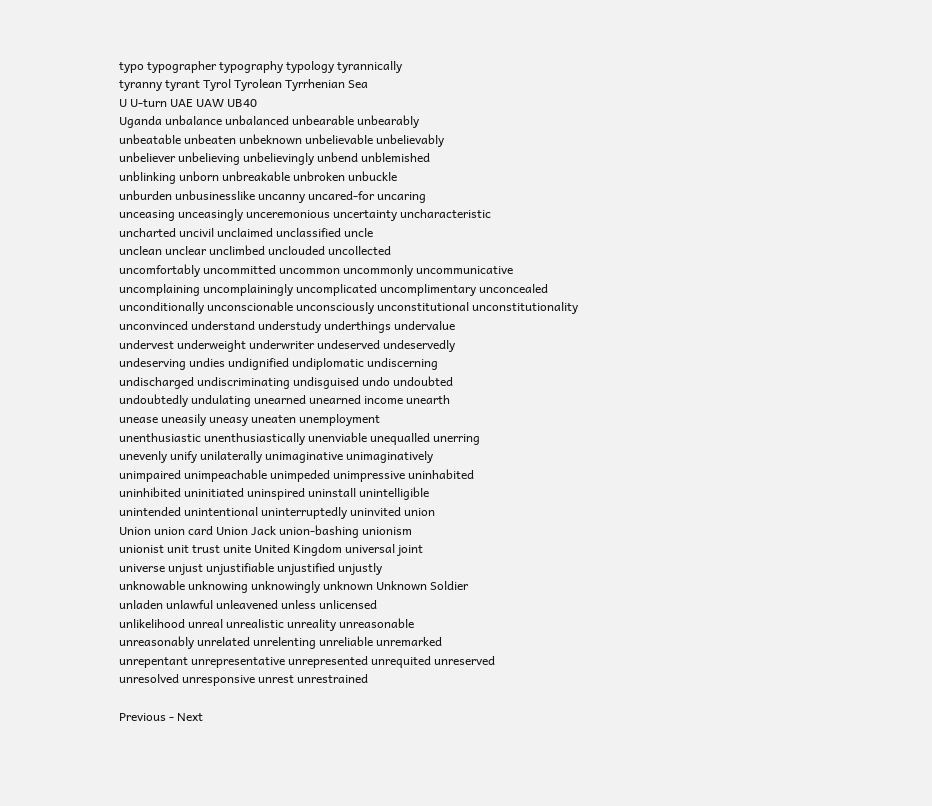typo typographer typography typology tyrannically
tyranny tyrant Tyrol Tyrolean Tyrrhenian Sea
U U-turn UAE UAW UB40
Uganda unbalance unbalanced unbearable unbearably
unbeatable unbeaten unbeknown unbelievable unbelievably
unbeliever unbelieving unbelievingly unbend unblemished
unblinking unborn unbreakable unbroken unbuckle
unburden unbusinesslike uncanny uncared-for uncaring
unceasing unceasingly unceremonious uncertainty uncharacteristic
uncharted uncivil unclaimed unclassified uncle
unclean unclear unclimbed unclouded uncollected
uncomfortably uncommitted uncommon uncommonly uncommunicative
uncomplaining uncomplainingly uncomplicated uncomplimentary unconcealed
unconditionally unconscionable unconsciously unconstitutional unconstitutionality
unconvinced understand understudy underthings undervalue
undervest underweight underwriter undeserved undeservedly
undeserving undies undignified undiplomatic undiscerning
undischarged undiscriminating undisguised undo undoubted
undoubtedly undulating unearned unearned income unearth
unease uneasily uneasy uneaten unemployment
unenthusiastic unenthusiastically unenviable unequalled unerring
unevenly unify unilaterally unimaginative unimaginatively
unimpaired unimpeachable unimpeded unimpressive uninhabited
uninhibited uninitiated uninspired uninstall unintelligible
unintended unintentional uninterruptedly uninvited union
Union union card Union Jack union-bashing unionism
unionist unit trust unite United Kingdom universal joint
universe unjust unjustifiable unjustified unjustly
unknowable unknowing unknowingly unknown Unknown Soldier
unladen unlawful unleavened unless unlicensed
unlikelihood unreal unrealistic unreality unreasonable
unreasonably unrelated unrelenting unreliable unremarked
unrepentant unrepresentative unrepresented unrequited unreserved
unresolved unresponsive unrest unrestrained

Previous - Next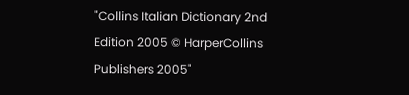"Collins Italian Dictionary 2nd Edition 2005 © HarperCollins Publishers 2005"